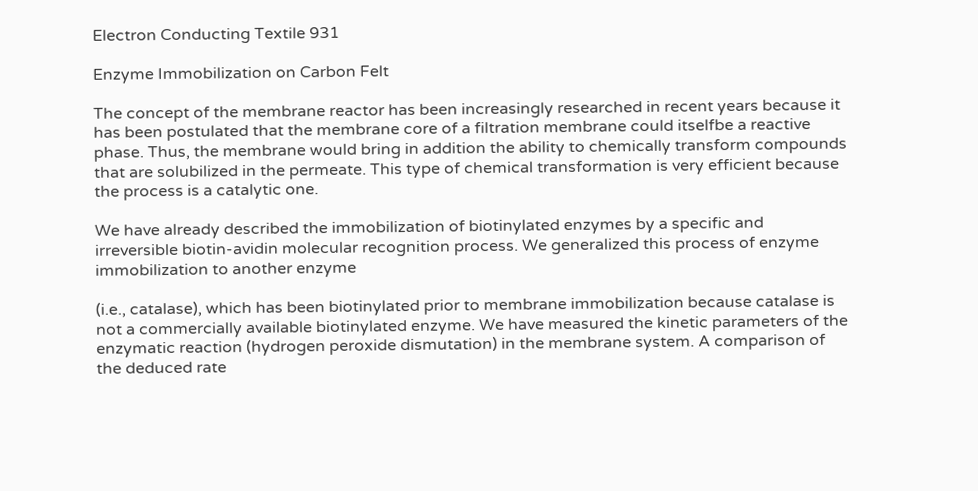Electron Conducting Textile 931

Enzyme Immobilization on Carbon Felt

The concept of the membrane reactor has been increasingly researched in recent years because it has been postulated that the membrane core of a filtration membrane could itselfbe a reactive phase. Thus, the membrane would bring in addition the ability to chemically transform compounds that are solubilized in the permeate. This type of chemical transformation is very efficient because the process is a catalytic one.

We have already described the immobilization of biotinylated enzymes by a specific and irreversible biotin-avidin molecular recognition process. We generalized this process of enzyme immobilization to another enzyme

(i.e., catalase), which has been biotinylated prior to membrane immobilization because catalase is not a commercially available biotinylated enzyme. We have measured the kinetic parameters of the enzymatic reaction (hydrogen peroxide dismutation) in the membrane system. A comparison of the deduced rate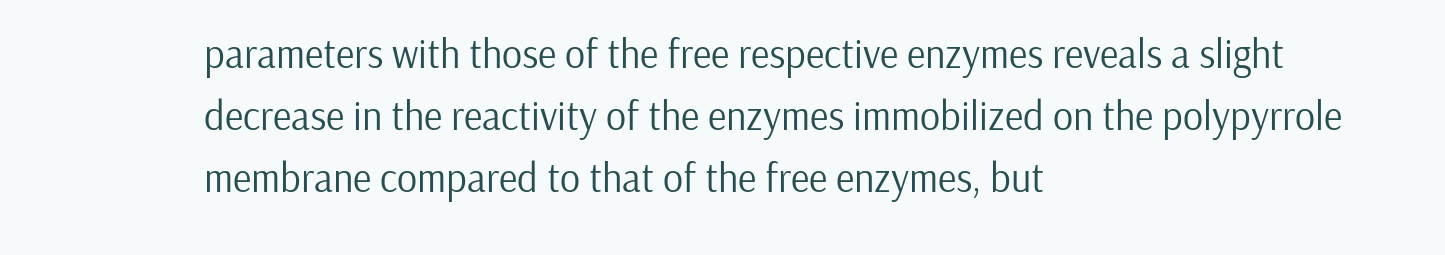parameters with those of the free respective enzymes reveals a slight decrease in the reactivity of the enzymes immobilized on the polypyrrole membrane compared to that of the free enzymes, but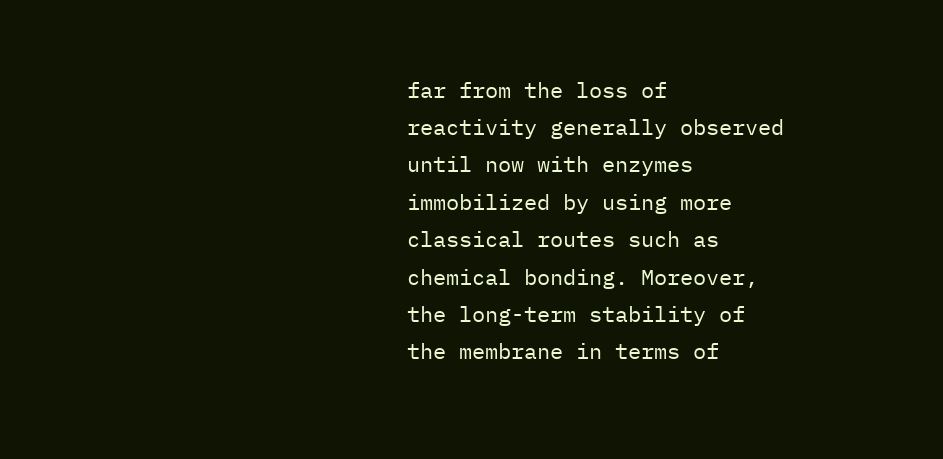far from the loss of reactivity generally observed until now with enzymes immobilized by using more classical routes such as chemical bonding. Moreover, the long-term stability of the membrane in terms of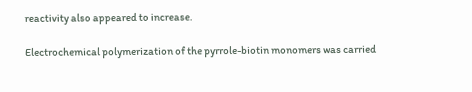reactivity also appeared to increase.

Electrochemical polymerization of the pyrrole-biotin monomers was carried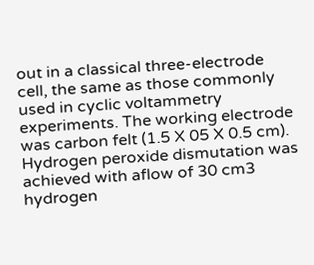out in a classical three-electrode cell, the same as those commonly used in cyclic voltammetry experiments. The working electrode was carbon felt (1.5 X 05 X 0.5 cm). Hydrogen peroxide dismutation was achieved with aflow of 30 cm3 hydrogen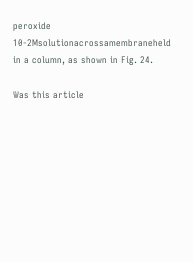peroxide 10-2Msolutionacrossamembraneheld in a column, as shown in Fig. 24.

Was this article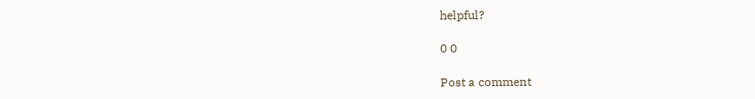helpful?

0 0

Post a comment